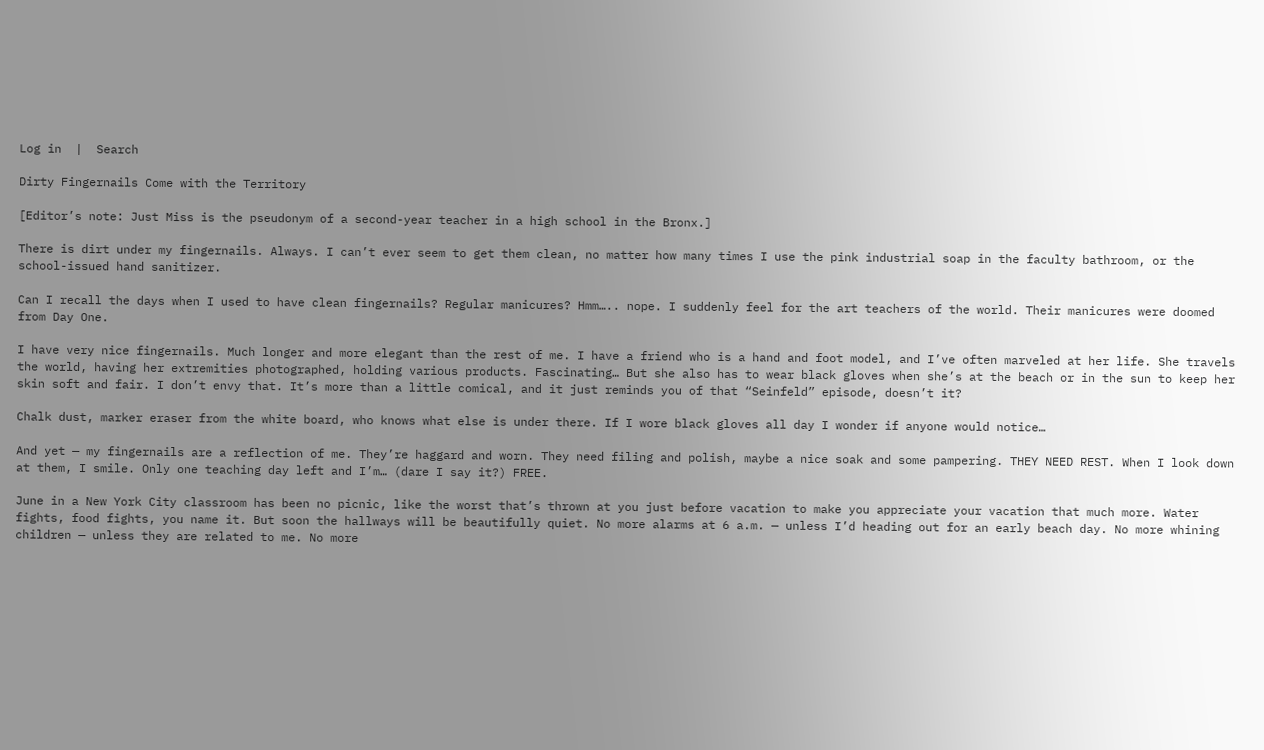Log in  |  Search

Dirty Fingernails Come with the Territory

[Editor’s note: Just Miss is the pseudonym of a second-year teacher in a high school in the Bronx.]

There is dirt under my fingernails. Always. I can’t ever seem to get them clean, no matter how many times I use the pink industrial soap in the faculty bathroom, or the school-issued hand sanitizer.

Can I recall the days when I used to have clean fingernails? Regular manicures? Hmm….. nope. I suddenly feel for the art teachers of the world. Their manicures were doomed from Day One.

I have very nice fingernails. Much longer and more elegant than the rest of me. I have a friend who is a hand and foot model, and I’ve often marveled at her life. She travels the world, having her extremities photographed, holding various products. Fascinating… But she also has to wear black gloves when she’s at the beach or in the sun to keep her skin soft and fair. I don’t envy that. It’s more than a little comical, and it just reminds you of that “Seinfeld” episode, doesn’t it?

Chalk dust, marker eraser from the white board, who knows what else is under there. If I wore black gloves all day I wonder if anyone would notice…

And yet — my fingernails are a reflection of me. They’re haggard and worn. They need filing and polish, maybe a nice soak and some pampering. THEY NEED REST. When I look down at them, I smile. Only one teaching day left and I’m… (dare I say it?) FREE.

June in a New York City classroom has been no picnic, like the worst that’s thrown at you just before vacation to make you appreciate your vacation that much more. Water fights, food fights, you name it. But soon the hallways will be beautifully quiet. No more alarms at 6 a.m. — unless I’d heading out for an early beach day. No more whining children — unless they are related to me. No more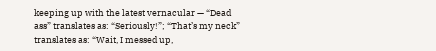keeping up with the latest vernacular — “Dead ass” translates as: “Seriously!”; “That’s my neck” translates as: “Wait, I messed up,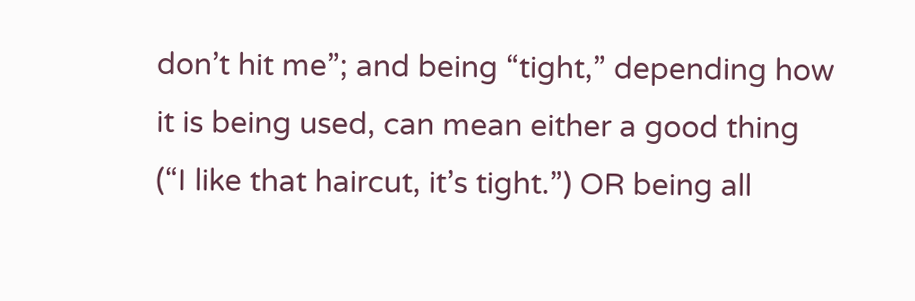don’t hit me”; and being “tight,” depending how it is being used, can mean either a good thing (“I like that haircut, it’s tight.”) OR being all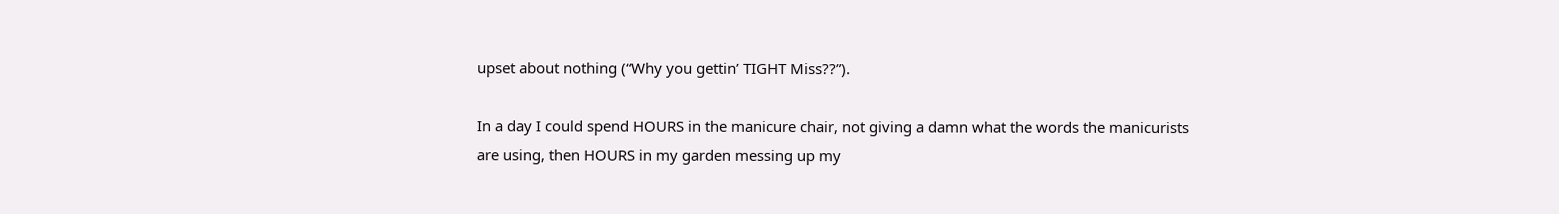upset about nothing (“Why you gettin’ TIGHT Miss??”).

In a day I could spend HOURS in the manicure chair, not giving a damn what the words the manicurists are using, then HOURS in my garden messing up my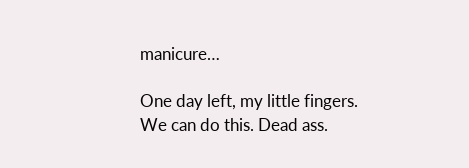manicure…

One day left, my little fingers. We can do this. Dead ass.